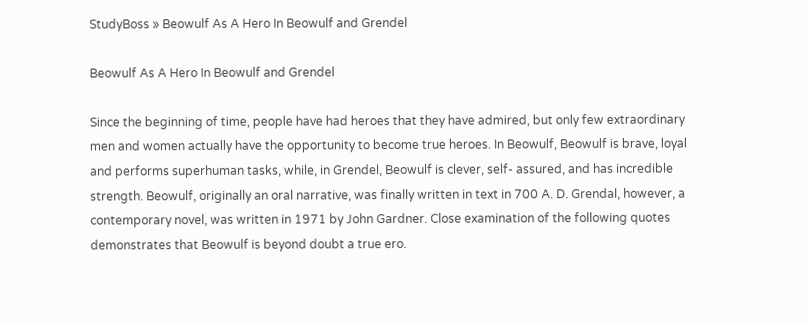StudyBoss » Beowulf As A Hero In Beowulf and Grendel

Beowulf As A Hero In Beowulf and Grendel

Since the beginning of time, people have had heroes that they have admired, but only few extraordinary men and women actually have the opportunity to become true heroes. In Beowulf, Beowulf is brave, loyal and performs superhuman tasks, while, in Grendel, Beowulf is clever, self- assured, and has incredible strength. Beowulf, originally an oral narrative, was finally written in text in 700 A. D. Grendal, however, a contemporary novel, was written in 1971 by John Gardner. Close examination of the following quotes demonstrates that Beowulf is beyond doubt a true ero.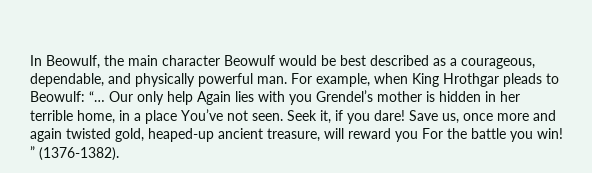In Beowulf, the main character Beowulf would be best described as a courageous, dependable, and physically powerful man. For example, when King Hrothgar pleads to Beowulf: “… Our only help Again lies with you Grendel’s mother is hidden in her terrible home, in a place You’ve not seen. Seek it, if you dare! Save us, once more and again twisted gold, heaped-up ancient treasure, will reward you For the battle you win! ” (1376-1382).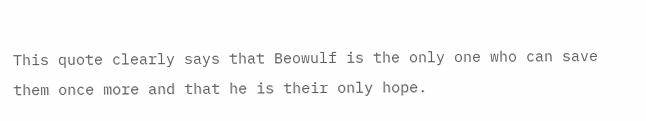This quote clearly says that Beowulf is the only one who can save them once more and that he is their only hope.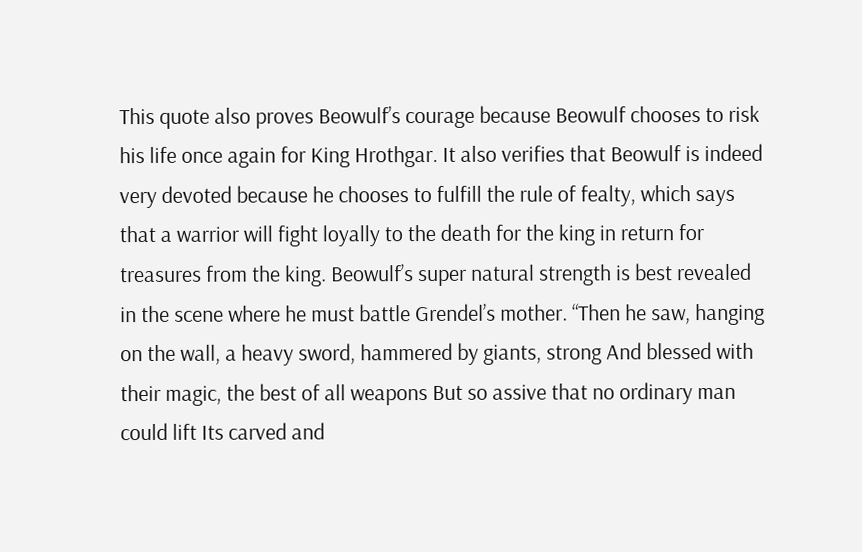This quote also proves Beowulf’s courage because Beowulf chooses to risk his life once again for King Hrothgar. It also verifies that Beowulf is indeed very devoted because he chooses to fulfill the rule of fealty, which says that a warrior will fight loyally to the death for the king in return for treasures from the king. Beowulf’s super natural strength is best revealed in the scene where he must battle Grendel’s mother. “Then he saw, hanging on the wall, a heavy sword, hammered by giants, strong And blessed with their magic, the best of all weapons But so assive that no ordinary man could lift Its carved and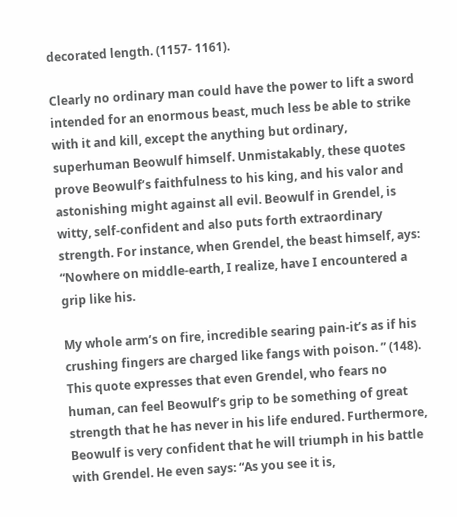decorated length. (1157- 1161).

Clearly no ordinary man could have the power to lift a sword intended for an enormous beast, much less be able to strike with it and kill, except the anything but ordinary, superhuman Beowulf himself. Unmistakably, these quotes prove Beowulf’s faithfulness to his king, and his valor and astonishing might against all evil. Beowulf in Grendel, is witty, self-confident and also puts forth extraordinary strength. For instance, when Grendel, the beast himself, ays: “Nowhere on middle-earth, I realize, have I encountered a grip like his.

My whole arm’s on fire, incredible searing pain-it’s as if his crushing fingers are charged like fangs with poison. ” (148). This quote expresses that even Grendel, who fears no human, can feel Beowulf’s grip to be something of great strength that he has never in his life endured. Furthermore, Beowulf is very confident that he will triumph in his battle with Grendel. He even says: “As you see it is,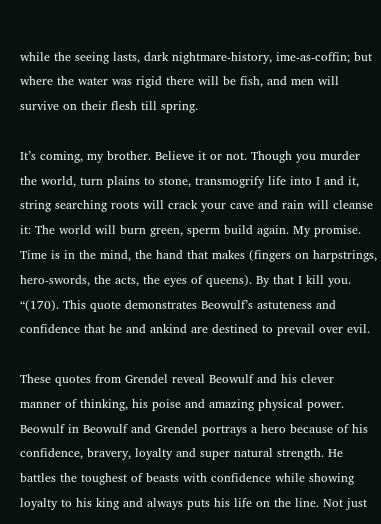while the seeing lasts, dark nightmare-history, ime-as-coffin; but where the water was rigid there will be fish, and men will survive on their flesh till spring.

It’s coming, my brother. Believe it or not. Though you murder the world, turn plains to stone, transmogrify life into I and it, string searching roots will crack your cave and rain will cleanse it: The world will burn green, sperm build again. My promise. Time is in the mind, the hand that makes (fingers on harpstrings, hero-swords, the acts, the eyes of queens). By that I kill you. “(170). This quote demonstrates Beowulf’s astuteness and confidence that he and ankind are destined to prevail over evil.

These quotes from Grendel reveal Beowulf and his clever manner of thinking, his poise and amazing physical power. Beowulf in Beowulf and Grendel portrays a hero because of his confidence, bravery, loyalty and super natural strength. He battles the toughest of beasts with confidence while showing loyalty to his king and always puts his life on the line. Not just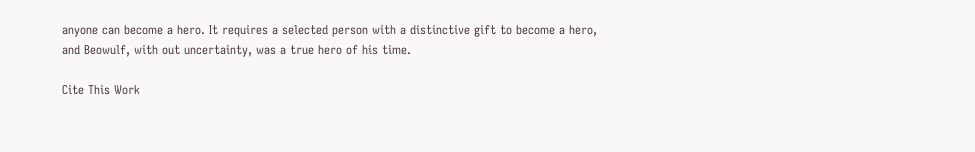anyone can become a hero. It requires a selected person with a distinctive gift to become a hero, and Beowulf, with out uncertainty, was a true hero of his time.

Cite This Work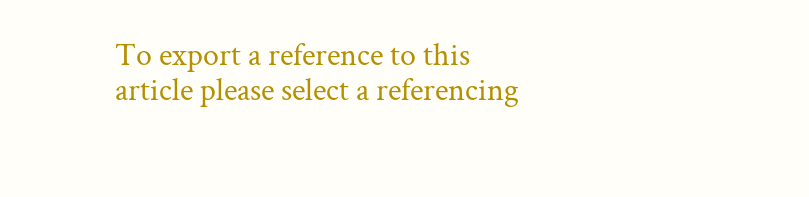To export a reference to this article please select a referencing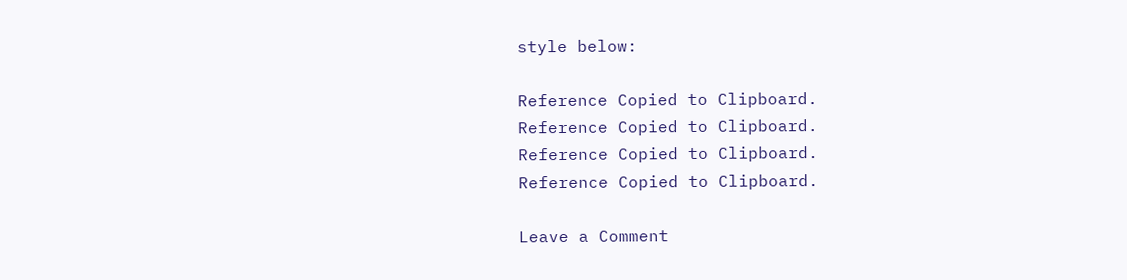style below:

Reference Copied to Clipboard.
Reference Copied to Clipboard.
Reference Copied to Clipboard.
Reference Copied to Clipboard.

Leave a Comment